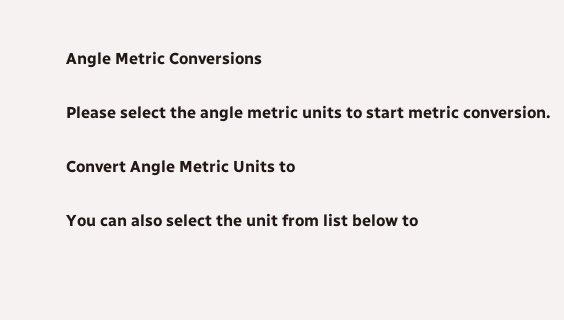Angle Metric Conversions

Please select the angle metric units to start metric conversion.

Convert Angle Metric Units to

You can also select the unit from list below to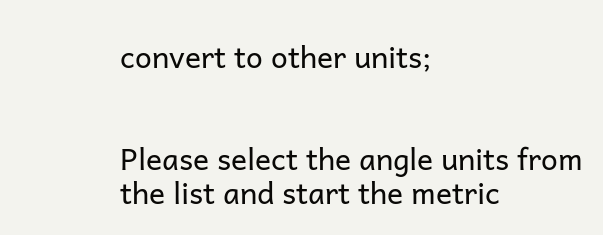convert to other units;


Please select the angle units from the list and start the metric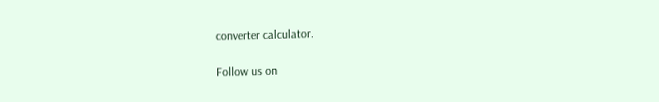converter calculator.

Follow us on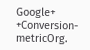Google+ +Conversion-metricOrg.